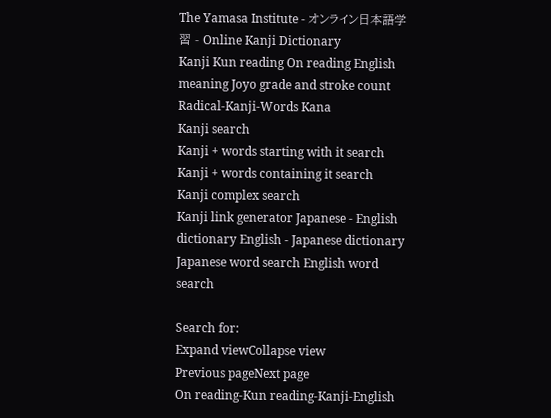The Yamasa Institute - オンライン日本語学習 - Online Kanji Dictionary
Kanji Kun reading On reading English meaning Joyo grade and stroke count Radical-Kanji-Words Kana
Kanji search
Kanji + words starting with it search
Kanji + words containing it search
Kanji complex search
Kanji link generator Japanese - English dictionary English - Japanese dictionary Japanese word search English word search

Search for:
Expand viewCollapse view
Previous pageNext page
On reading-Kun reading-Kanji-English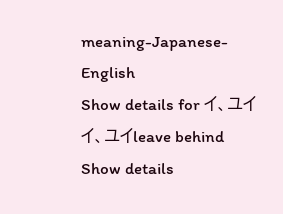meaning-Japanese-English
Show details for イ、ユイイ、ユイleave behind
Show details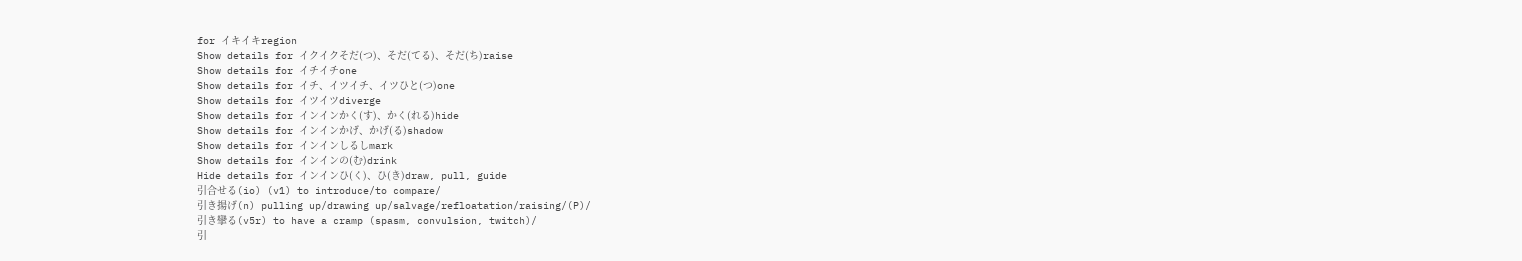for イキイキregion
Show details for イクイクそだ(つ)、そだ(てる)、そだ(ち)raise
Show details for イチイチone
Show details for イチ、イツイチ、イツひと(つ)one
Show details for イツイツdiverge
Show details for インインかく(す)、かく(れる)hide
Show details for インインかげ、かげ(る)shadow
Show details for インインしるしmark
Show details for インインの(む)drink
Hide details for インインひ(く)、ひ(き)draw, pull, guide
引合せる(io) (v1) to introduce/to compare/
引き揚げ(n) pulling up/drawing up/salvage/refloatation/raising/(P)/
引き攣る(v5r) to have a cramp (spasm, convulsion, twitch)/
引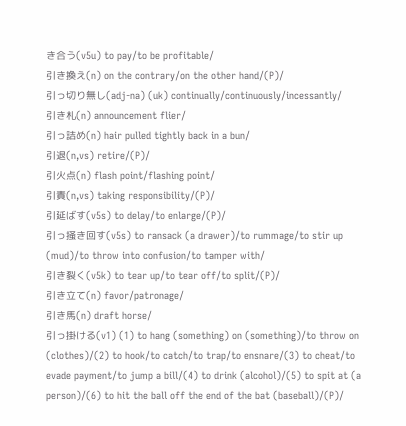き合う(v5u) to pay/to be profitable/
引き換え(n) on the contrary/on the other hand/(P)/
引っ切り無し(adj-na) (uk) continually/continuously/incessantly/
引き札(n) announcement flier/
引っ詰め(n) hair pulled tightly back in a bun/
引退(n,vs) retire/(P)/
引火点(n) flash point/flashing point/
引責(n,vs) taking responsibility/(P)/
引延ばす(v5s) to delay/to enlarge/(P)/
引っ掻き回す(v5s) to ransack (a drawer)/to rummage/to stir up (mud)/to throw into confusion/to tamper with/
引き裂く(v5k) to tear up/to tear off/to split/(P)/
引き立て(n) favor/patronage/
引き馬(n) draft horse/
引っ掛ける(v1) (1) to hang (something) on (something)/to throw on (clothes)/(2) to hook/to catch/to trap/to ensnare/(3) to cheat/to evade payment/to jump a bill/(4) to drink (alcohol)/(5) to spit at (a person)/(6) to hit the ball off the end of the bat (baseball)/(P)/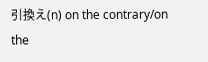引換え(n) on the contrary/on the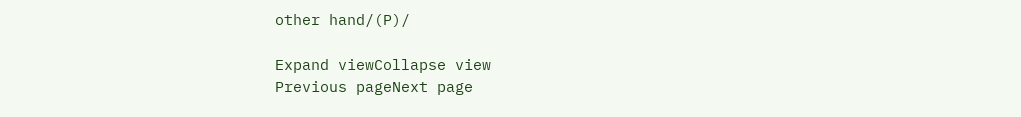other hand/(P)/

Expand viewCollapse view
Previous pageNext page